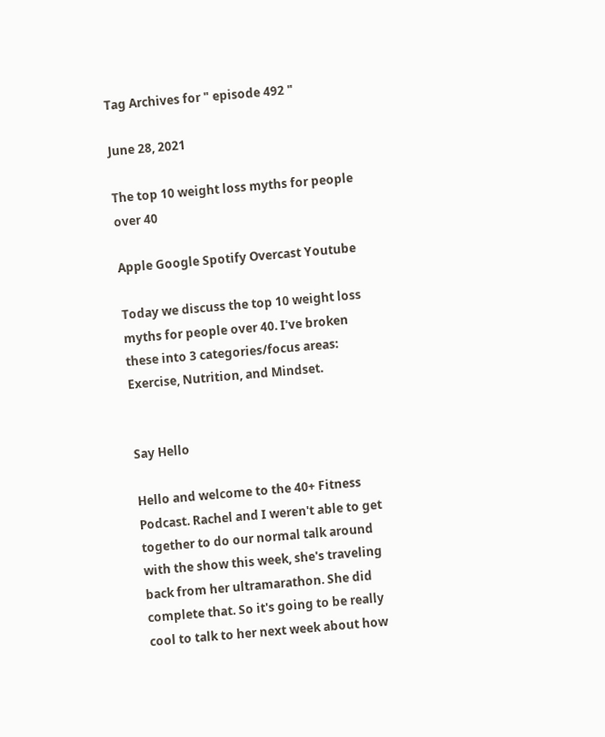Tag Archives for " episode 492 "

June 28, 2021

The top 10 weight loss myths for people over 40

Apple Google Spotify Overcast Youtube

Today we discuss the top 10 weight loss myths for people over 40. I've broken these into 3 categories/focus areas: Exercise, Nutrition, and Mindset.


Say Hello

Hello and welcome to the 40+ Fitness Podcast. Rachel and I weren't able to get together to do our normal talk around with the show this week, she's traveling back from her ultramarathon. She did complete that. So it's going to be really cool to talk to her next week about how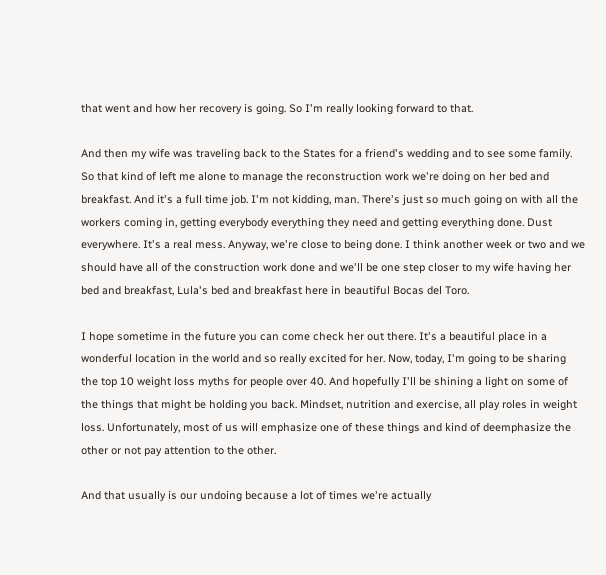that went and how her recovery is going. So I'm really looking forward to that.

And then my wife was traveling back to the States for a friend's wedding and to see some family. So that kind of left me alone to manage the reconstruction work we're doing on her bed and breakfast. And it's a full time job. I'm not kidding, man. There's just so much going on with all the workers coming in, getting everybody everything they need and getting everything done. Dust everywhere. It's a real mess. Anyway, we're close to being done. I think another week or two and we should have all of the construction work done and we'll be one step closer to my wife having her bed and breakfast, Lula's bed and breakfast here in beautiful Bocas del Toro.

I hope sometime in the future you can come check her out there. It's a beautiful place in a wonderful location in the world and so really excited for her. Now, today, I'm going to be sharing the top 10 weight loss myths for people over 40. And hopefully I'll be shining a light on some of the things that might be holding you back. Mindset, nutrition and exercise, all play roles in weight loss. Unfortunately, most of us will emphasize one of these things and kind of deemphasize the other or not pay attention to the other.

And that usually is our undoing because a lot of times we're actually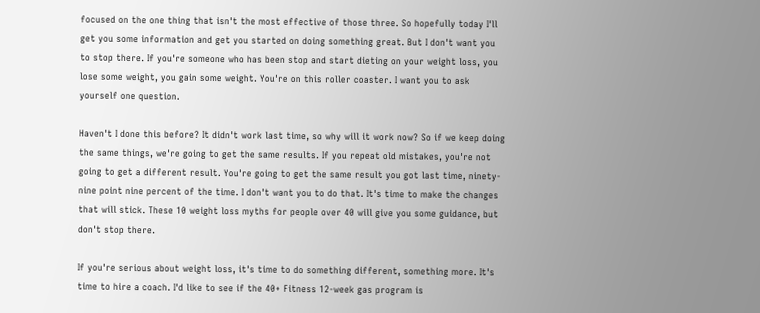focused on the one thing that isn't the most effective of those three. So hopefully today I'll get you some information and get you started on doing something great. But I don't want you to stop there. If you're someone who has been stop and start dieting on your weight loss, you lose some weight, you gain some weight. You're on this roller coaster. I want you to ask yourself one question.

Haven't I done this before? It didn't work last time, so why will it work now? So if we keep doing the same things, we're going to get the same results. If you repeat old mistakes, you're not going to get a different result. You're going to get the same result you got last time, ninety-nine point nine percent of the time. I don't want you to do that. It's time to make the changes that will stick. These 10 weight loss myths for people over 40 will give you some guidance, but don't stop there.

If you're serious about weight loss, it's time to do something different, something more. It's time to hire a coach. I'd like to see if the 40+ Fitness 12-week gas program is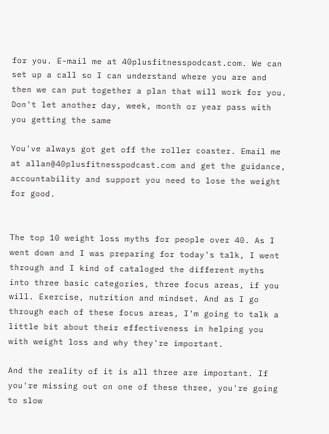for you. E-mail me at 40plusfitnesspodcast.com. We can set up a call so I can understand where you are and then we can put together a plan that will work for you. Don't let another day, week, month or year pass with you getting the same

You've always got get off the roller coaster. Email me at allan@40plusfitnesspodcast.com and get the guidance, accountability and support you need to lose the weight for good.


The top 10 weight loss myths for people over 40. As I went down and I was preparing for today's talk, I went through and I kind of cataloged the different myths into three basic categories, three focus areas, if you will. Exercise, nutrition and mindset. And as I go through each of these focus areas, I'm going to talk a little bit about their effectiveness in helping you with weight loss and why they're important.

And the reality of it is all three are important. If you're missing out on one of these three, you're going to slow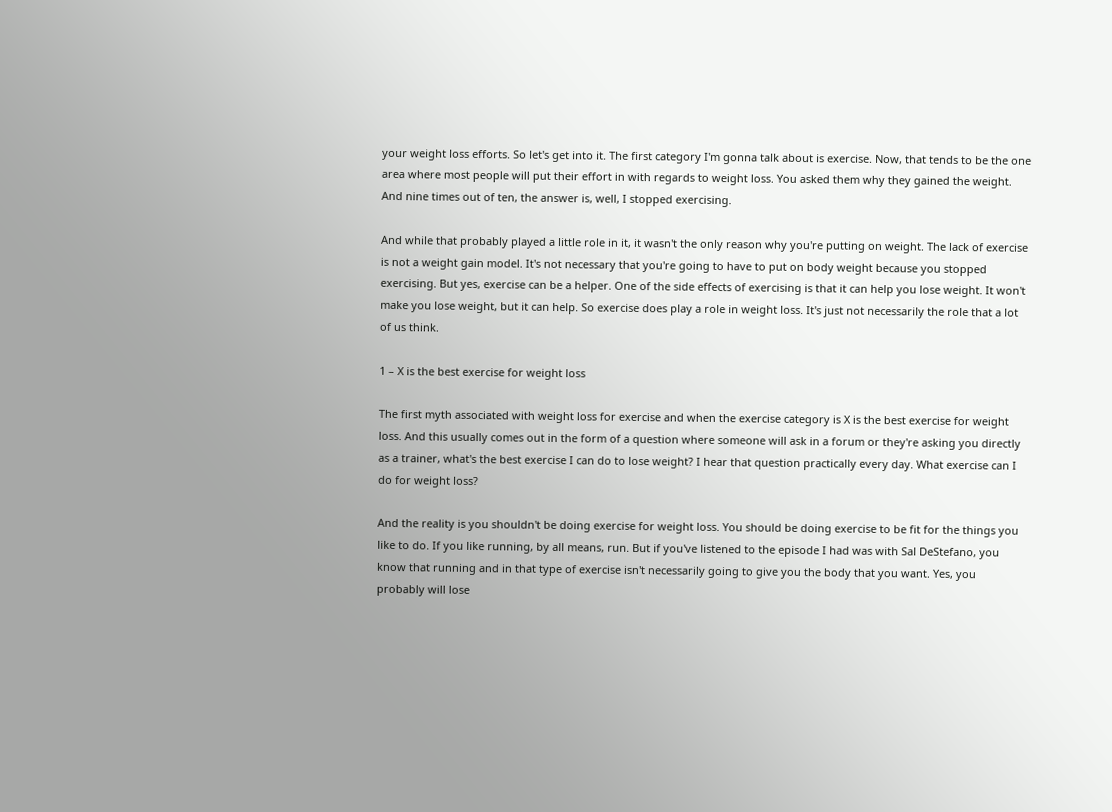your weight loss efforts. So let's get into it. The first category I'm gonna talk about is exercise. Now, that tends to be the one area where most people will put their effort in with regards to weight loss. You asked them why they gained the weight. And nine times out of ten, the answer is, well, I stopped exercising.

And while that probably played a little role in it, it wasn't the only reason why you're putting on weight. The lack of exercise is not a weight gain model. It's not necessary that you're going to have to put on body weight because you stopped exercising. But yes, exercise can be a helper. One of the side effects of exercising is that it can help you lose weight. It won't make you lose weight, but it can help. So exercise does play a role in weight loss. It's just not necessarily the role that a lot of us think.

1 – X is the best exercise for weight loss

The first myth associated with weight loss for exercise and when the exercise category is X is the best exercise for weight loss. And this usually comes out in the form of a question where someone will ask in a forum or they're asking you directly as a trainer, what's the best exercise I can do to lose weight? I hear that question practically every day. What exercise can I do for weight loss?

And the reality is you shouldn't be doing exercise for weight loss. You should be doing exercise to be fit for the things you like to do. If you like running, by all means, run. But if you've listened to the episode I had was with Sal DeStefano, you know that running and in that type of exercise isn't necessarily going to give you the body that you want. Yes, you probably will lose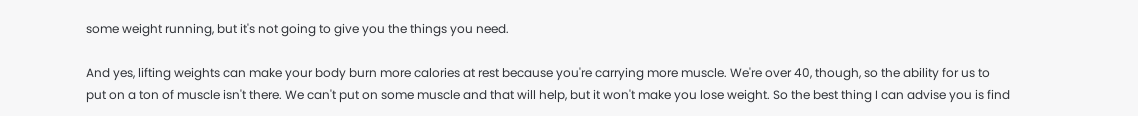some weight running, but it's not going to give you the things you need.

And yes, lifting weights can make your body burn more calories at rest because you're carrying more muscle. We're over 40, though, so the ability for us to put on a ton of muscle isn't there. We can't put on some muscle and that will help, but it won't make you lose weight. So the best thing I can advise you is find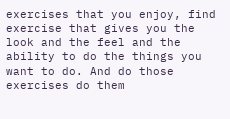exercises that you enjoy, find exercise that gives you the look and the feel and the ability to do the things you want to do. And do those exercises do them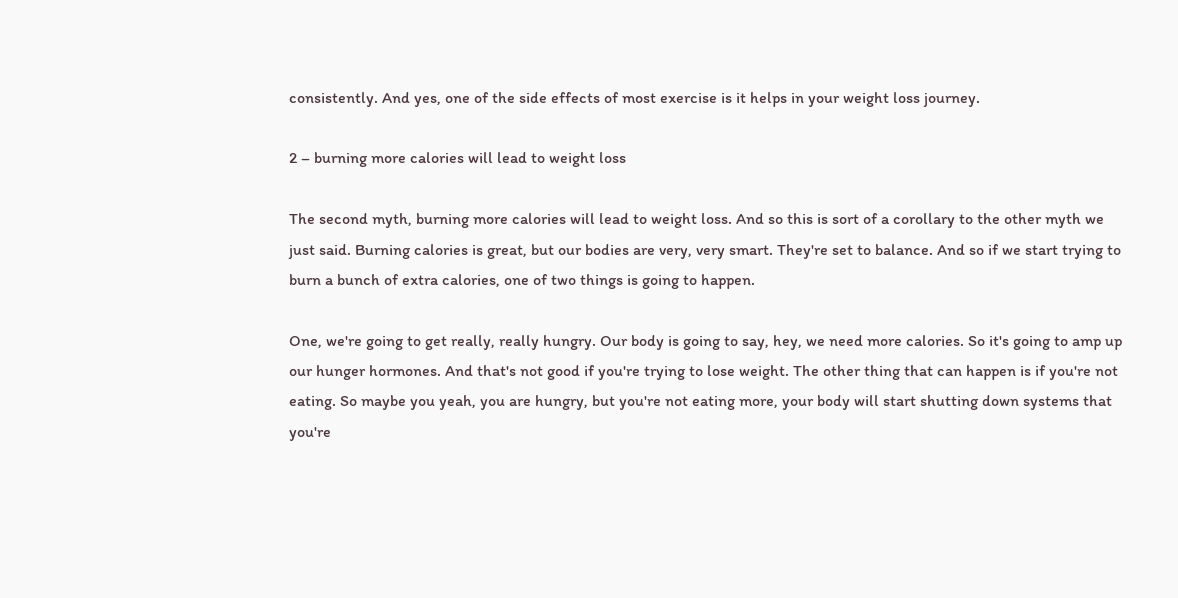consistently. And yes, one of the side effects of most exercise is it helps in your weight loss journey.

2 – burning more calories will lead to weight loss

The second myth, burning more calories will lead to weight loss. And so this is sort of a corollary to the other myth we just said. Burning calories is great, but our bodies are very, very smart. They're set to balance. And so if we start trying to burn a bunch of extra calories, one of two things is going to happen.

One, we're going to get really, really hungry. Our body is going to say, hey, we need more calories. So it's going to amp up our hunger hormones. And that's not good if you're trying to lose weight. The other thing that can happen is if you're not eating. So maybe you yeah, you are hungry, but you're not eating more, your body will start shutting down systems that you're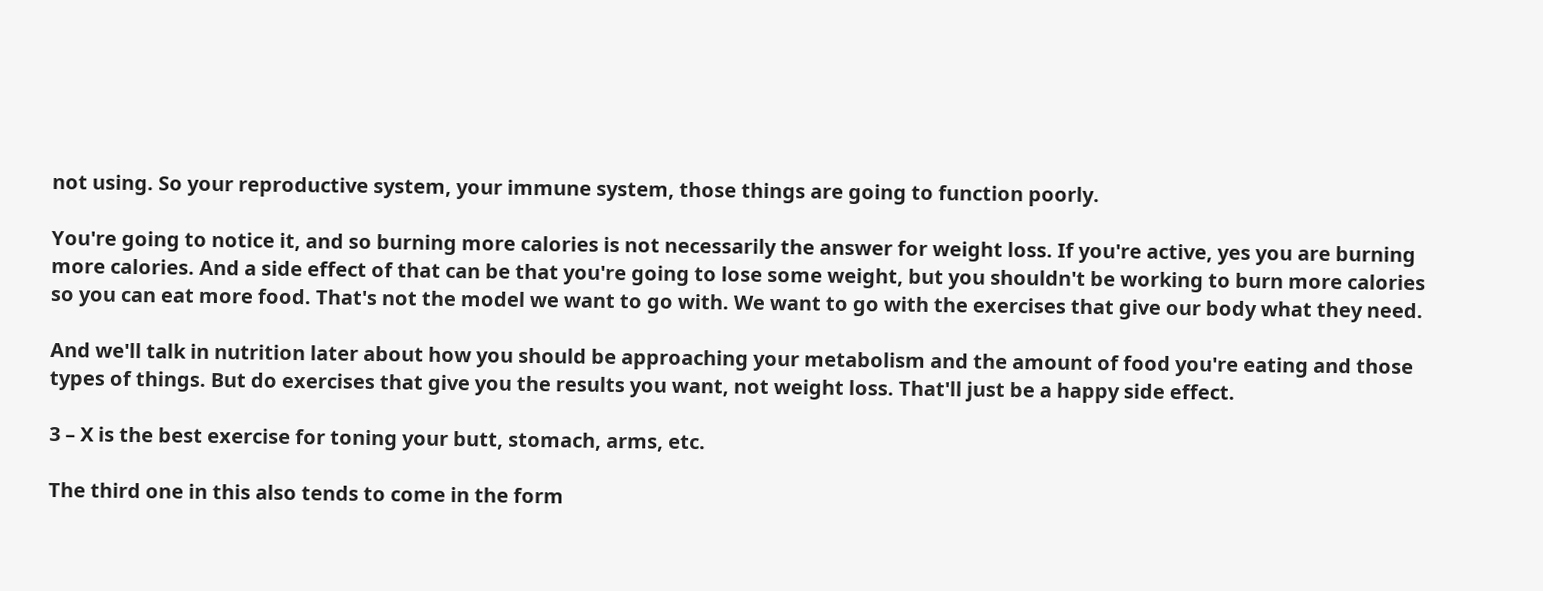not using. So your reproductive system, your immune system, those things are going to function poorly.

You're going to notice it, and so burning more calories is not necessarily the answer for weight loss. If you're active, yes you are burning more calories. And a side effect of that can be that you're going to lose some weight, but you shouldn't be working to burn more calories so you can eat more food. That's not the model we want to go with. We want to go with the exercises that give our body what they need.

And we'll talk in nutrition later about how you should be approaching your metabolism and the amount of food you're eating and those types of things. But do exercises that give you the results you want, not weight loss. That'll just be a happy side effect.

3 – X is the best exercise for toning your butt, stomach, arms, etc.

The third one in this also tends to come in the form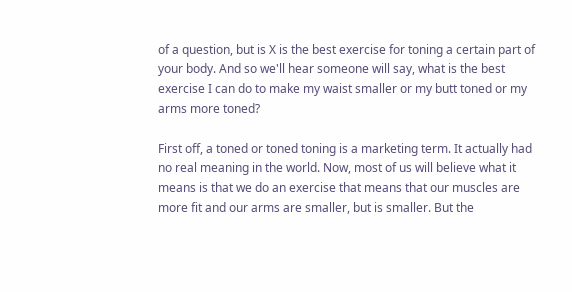of a question, but is X is the best exercise for toning a certain part of your body. And so we'll hear someone will say, what is the best exercise I can do to make my waist smaller or my butt toned or my arms more toned?

First off, a toned or toned toning is a marketing term. It actually had no real meaning in the world. Now, most of us will believe what it means is that we do an exercise that means that our muscles are more fit and our arms are smaller, but is smaller. But the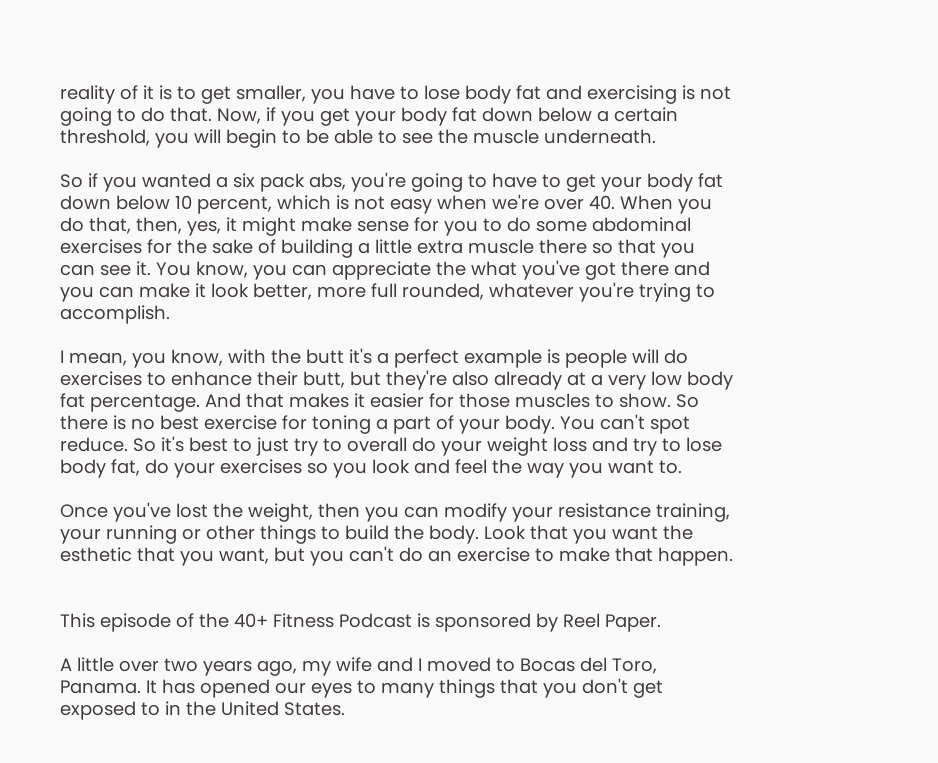reality of it is to get smaller, you have to lose body fat and exercising is not going to do that. Now, if you get your body fat down below a certain threshold, you will begin to be able to see the muscle underneath.

So if you wanted a six pack abs, you're going to have to get your body fat down below 10 percent, which is not easy when we're over 40. When you do that, then, yes, it might make sense for you to do some abdominal exercises for the sake of building a little extra muscle there so that you can see it. You know, you can appreciate the what you've got there and you can make it look better, more full rounded, whatever you're trying to accomplish.

I mean, you know, with the butt it's a perfect example is people will do exercises to enhance their butt, but they're also already at a very low body fat percentage. And that makes it easier for those muscles to show. So there is no best exercise for toning a part of your body. You can't spot reduce. So it's best to just try to overall do your weight loss and try to lose body fat, do your exercises so you look and feel the way you want to.

Once you've lost the weight, then you can modify your resistance training, your running or other things to build the body. Look that you want the esthetic that you want, but you can't do an exercise to make that happen.


This episode of the 40+ Fitness Podcast is sponsored by Reel Paper.

A little over two years ago, my wife and I moved to Bocas del Toro, Panama. It has opened our eyes to many things that you don't get exposed to in the United States.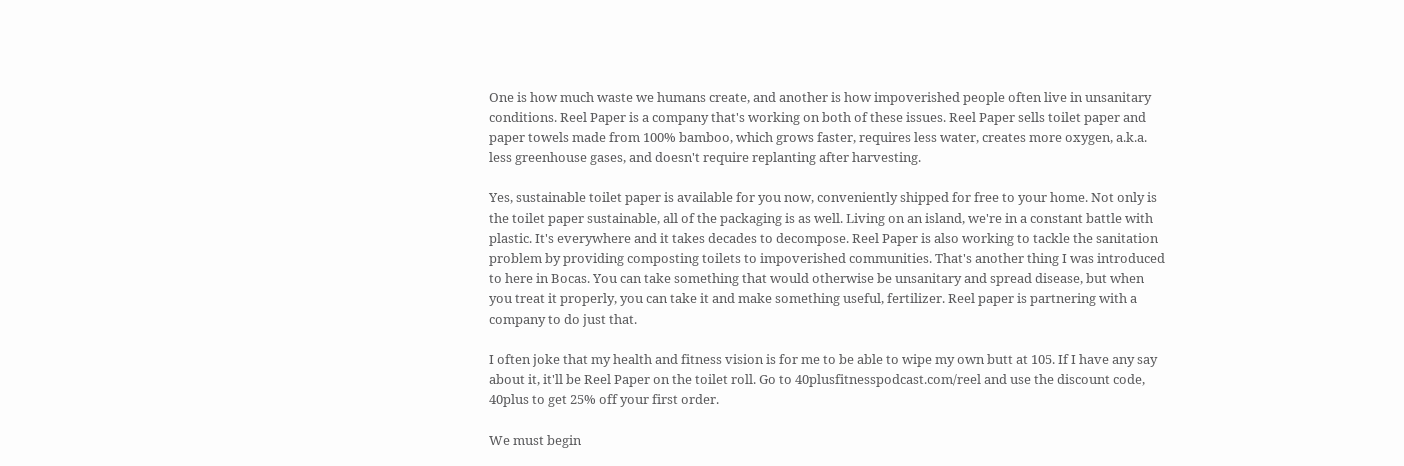One is how much waste we humans create, and another is how impoverished people often live in unsanitary conditions. Reel Paper is a company that's working on both of these issues. Reel Paper sells toilet paper and paper towels made from 100% bamboo, which grows faster, requires less water, creates more oxygen, a.k.a. less greenhouse gases, and doesn't require replanting after harvesting.

Yes, sustainable toilet paper is available for you now, conveniently shipped for free to your home. Not only is the toilet paper sustainable, all of the packaging is as well. Living on an island, we're in a constant battle with plastic. It's everywhere and it takes decades to decompose. Reel Paper is also working to tackle the sanitation problem by providing composting toilets to impoverished communities. That's another thing I was introduced to here in Bocas. You can take something that would otherwise be unsanitary and spread disease, but when you treat it properly, you can take it and make something useful, fertilizer. Reel paper is partnering with a company to do just that.

I often joke that my health and fitness vision is for me to be able to wipe my own butt at 105. If I have any say about it, it'll be Reel Paper on the toilet roll. Go to 40plusfitnesspodcast.com/reel and use the discount code, 40plus to get 25% off your first order.

We must begin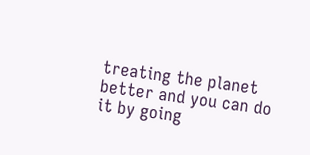treating the planet better and you can do it by going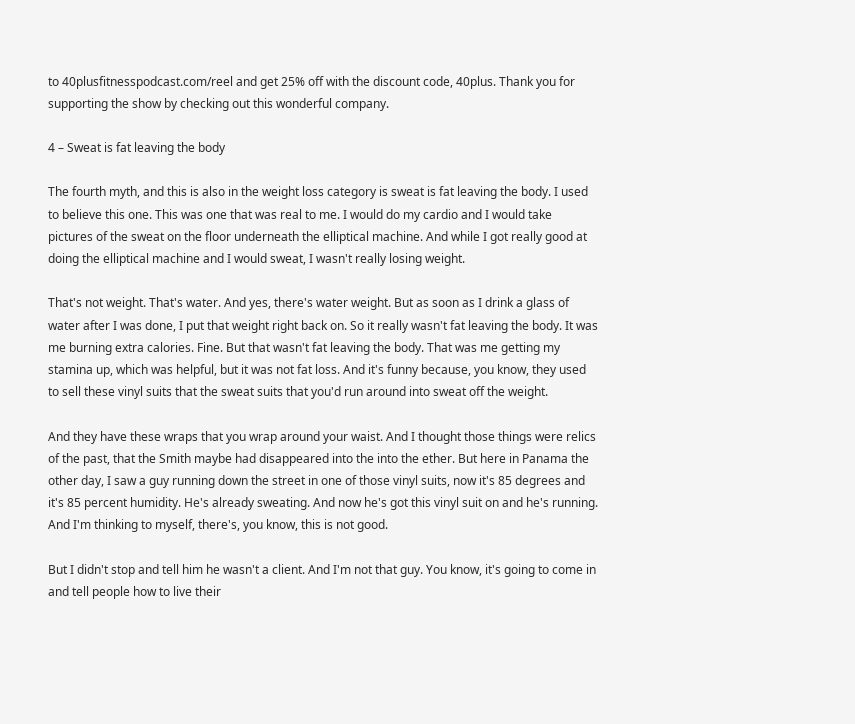to 40plusfitnesspodcast.com/reel and get 25% off with the discount code, 40plus. Thank you for supporting the show by checking out this wonderful company.

4 – Sweat is fat leaving the body

The fourth myth, and this is also in the weight loss category is sweat is fat leaving the body. I used to believe this one. This was one that was real to me. I would do my cardio and I would take pictures of the sweat on the floor underneath the elliptical machine. And while I got really good at doing the elliptical machine and I would sweat, I wasn't really losing weight.

That's not weight. That's water. And yes, there's water weight. But as soon as I drink a glass of water after I was done, I put that weight right back on. So it really wasn't fat leaving the body. It was me burning extra calories. Fine. But that wasn't fat leaving the body. That was me getting my stamina up, which was helpful, but it was not fat loss. And it's funny because, you know, they used to sell these vinyl suits that the sweat suits that you'd run around into sweat off the weight.

And they have these wraps that you wrap around your waist. And I thought those things were relics of the past, that the Smith maybe had disappeared into the into the ether. But here in Panama the other day, I saw a guy running down the street in one of those vinyl suits, now it's 85 degrees and it's 85 percent humidity. He's already sweating. And now he's got this vinyl suit on and he's running. And I'm thinking to myself, there's, you know, this is not good.

But I didn't stop and tell him he wasn't a client. And I'm not that guy. You know, it's going to come in and tell people how to live their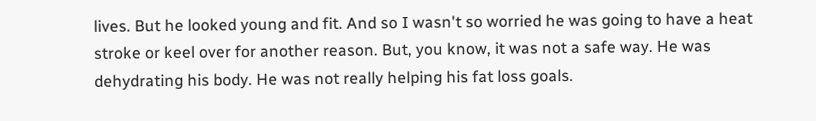lives. But he looked young and fit. And so I wasn't so worried he was going to have a heat stroke or keel over for another reason. But, you know, it was not a safe way. He was dehydrating his body. He was not really helping his fat loss goals.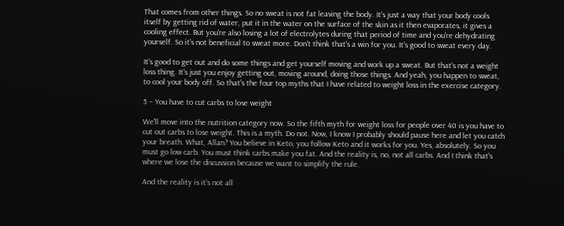That comes from other things. So no sweat is not fat leaving the body. It's just a way that your body cools itself by getting rid of water, put it in the water on the surface of the skin as it then evaporates, it gives a cooling effect. But you're also losing a lot of electrolytes during that period of time and you're dehydrating yourself. So it's not beneficial to sweat more. Don't think that's a win for you. It's good to sweat every day.

It's good to get out and do some things and get yourself moving and work up a sweat. But that's not a weight loss thing. It's just you enjoy getting out, moving around, doing those things. And yeah, you happen to sweat, to cool your body off. So that's the four top myths that I have related to weight loss in the exercise category.

5 – You have to cut carbs to lose weight

We'll move into the nutrition category now. So the fifth myth for weight loss for people over 40 is you have to cut out carbs to lose weight. This is a myth. Do not. Now, I know I probably should pause here and let you catch your breath. What, Allan? You believe in Keto, you follow Keto and it works for you. Yes, absolutely. So you must go low carb. You must think carbs make you fat. And the reality is, no, not all carbs. And I think that's where we lose the discussion because we want to simplify the rule.

And the reality is it's not all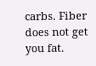carbs. Fiber does not get you fat.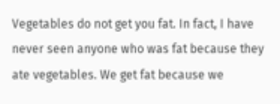Vegetables do not get you fat. In fact, I have never seen anyone who was fat because they ate vegetables. We get fat because we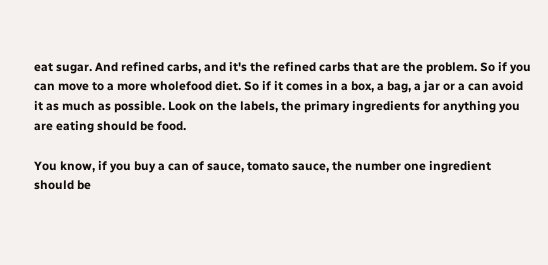eat sugar. And refined carbs, and it's the refined carbs that are the problem. So if you can move to a more wholefood diet. So if it comes in a box, a bag, a jar or a can avoid it as much as possible. Look on the labels, the primary ingredients for anything you are eating should be food.

You know, if you buy a can of sauce, tomato sauce, the number one ingredient should be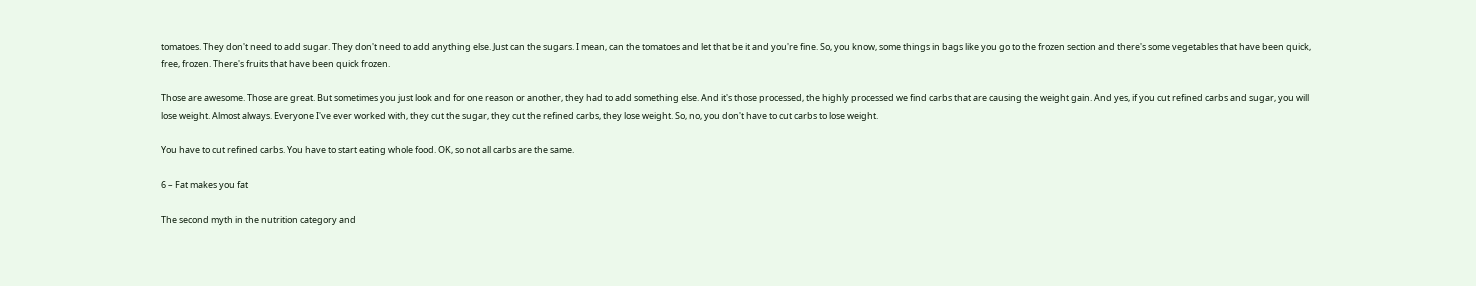tomatoes. They don't need to add sugar. They don't need to add anything else. Just can the sugars. I mean, can the tomatoes and let that be it and you're fine. So, you know, some things in bags like you go to the frozen section and there's some vegetables that have been quick, free, frozen. There's fruits that have been quick frozen.

Those are awesome. Those are great. But sometimes you just look and for one reason or another, they had to add something else. And it's those processed, the highly processed we find carbs that are causing the weight gain. And yes, if you cut refined carbs and sugar, you will lose weight. Almost always. Everyone I've ever worked with, they cut the sugar, they cut the refined carbs, they lose weight. So, no, you don't have to cut carbs to lose weight.

You have to cut refined carbs. You have to start eating whole food. OK, so not all carbs are the same.

6 – Fat makes you fat

The second myth in the nutrition category and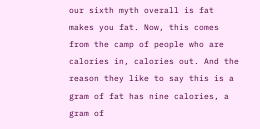our sixth myth overall is fat makes you fat. Now, this comes from the camp of people who are calories in, calories out. And the reason they like to say this is a gram of fat has nine calories, a gram of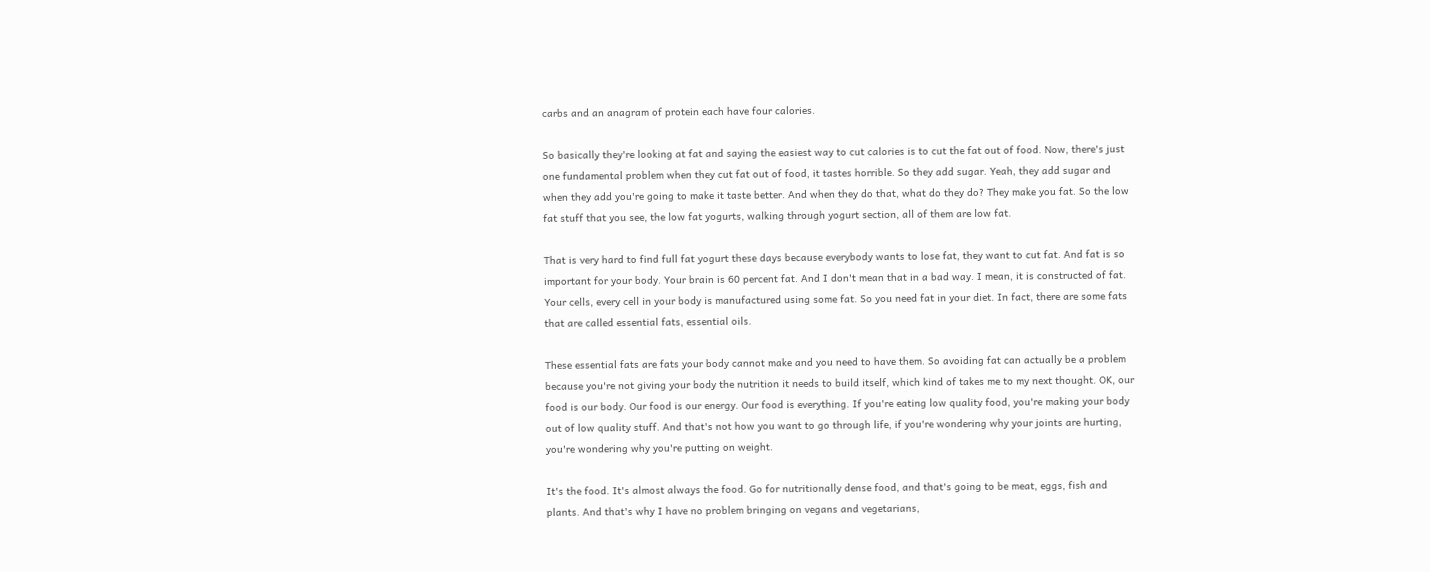carbs and an anagram of protein each have four calories.

So basically they're looking at fat and saying the easiest way to cut calories is to cut the fat out of food. Now, there's just one fundamental problem when they cut fat out of food, it tastes horrible. So they add sugar. Yeah, they add sugar and when they add you're going to make it taste better. And when they do that, what do they do? They make you fat. So the low fat stuff that you see, the low fat yogurts, walking through yogurt section, all of them are low fat.

That is very hard to find full fat yogurt these days because everybody wants to lose fat, they want to cut fat. And fat is so important for your body. Your brain is 60 percent fat. And I don't mean that in a bad way. I mean, it is constructed of fat. Your cells, every cell in your body is manufactured using some fat. So you need fat in your diet. In fact, there are some fats that are called essential fats, essential oils.

These essential fats are fats your body cannot make and you need to have them. So avoiding fat can actually be a problem because you're not giving your body the nutrition it needs to build itself, which kind of takes me to my next thought. OK, our food is our body. Our food is our energy. Our food is everything. If you're eating low quality food, you're making your body out of low quality stuff. And that's not how you want to go through life, if you're wondering why your joints are hurting, you're wondering why you're putting on weight.

It's the food. It's almost always the food. Go for nutritionally dense food, and that's going to be meat, eggs, fish and plants. And that's why I have no problem bringing on vegans and vegetarians,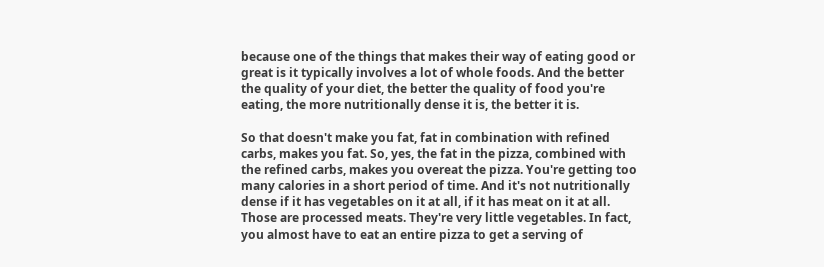because one of the things that makes their way of eating good or great is it typically involves a lot of whole foods. And the better the quality of your diet, the better the quality of food you're eating, the more nutritionally dense it is, the better it is.

So that doesn't make you fat, fat in combination with refined carbs, makes you fat. So, yes, the fat in the pizza, combined with the refined carbs, makes you overeat the pizza. You're getting too many calories in a short period of time. And it's not nutritionally dense if it has vegetables on it at all, if it has meat on it at all. Those are processed meats. They're very little vegetables. In fact, you almost have to eat an entire pizza to get a serving of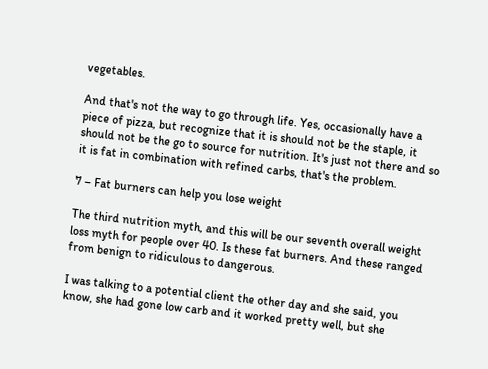vegetables.

And that's not the way to go through life. Yes, occasionally have a piece of pizza, but recognize that it is should not be the staple, it should not be the go to source for nutrition. It's just not there and so it is fat in combination with refined carbs, that's the problem.

7 – Fat burners can help you lose weight

The third nutrition myth, and this will be our seventh overall weight loss myth for people over 40. Is these fat burners. And these ranged from benign to ridiculous to dangerous.

I was talking to a potential client the other day and she said, you know, she had gone low carb and it worked pretty well, but she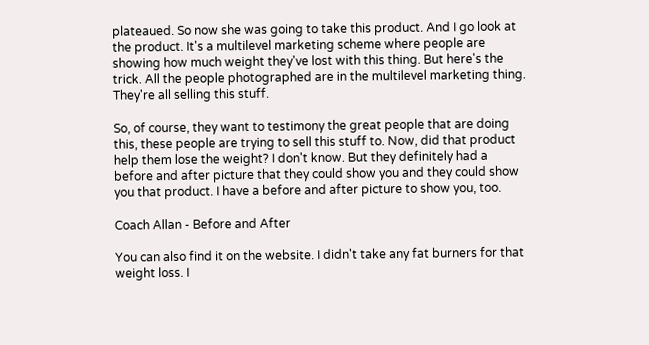plateaued. So now she was going to take this product. And I go look at the product. It's a multilevel marketing scheme where people are showing how much weight they've lost with this thing. But here's the trick. All the people photographed are in the multilevel marketing thing. They're all selling this stuff.

So, of course, they want to testimony the great people that are doing this, these people are trying to sell this stuff to. Now, did that product help them lose the weight? I don't know. But they definitely had a before and after picture that they could show you and they could show you that product. I have a before and after picture to show you, too.

Coach Allan - Before and After

You can also find it on the website. I didn't take any fat burners for that weight loss. I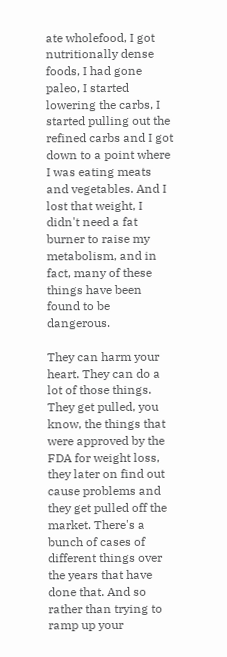ate wholefood, I got nutritionally dense foods, I had gone paleo, I started lowering the carbs, I started pulling out the refined carbs and I got down to a point where I was eating meats and vegetables. And I lost that weight, I didn't need a fat burner to raise my metabolism, and in fact, many of these things have been found to be dangerous.

They can harm your heart. They can do a lot of those things. They get pulled, you know, the things that were approved by the FDA for weight loss, they later on find out cause problems and they get pulled off the market. There's a bunch of cases of different things over the years that have done that. And so rather than trying to ramp up your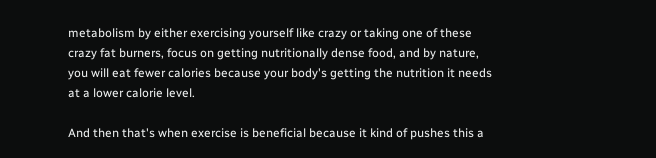metabolism by either exercising yourself like crazy or taking one of these crazy fat burners, focus on getting nutritionally dense food, and by nature, you will eat fewer calories because your body's getting the nutrition it needs at a lower calorie level.

And then that's when exercise is beneficial because it kind of pushes this a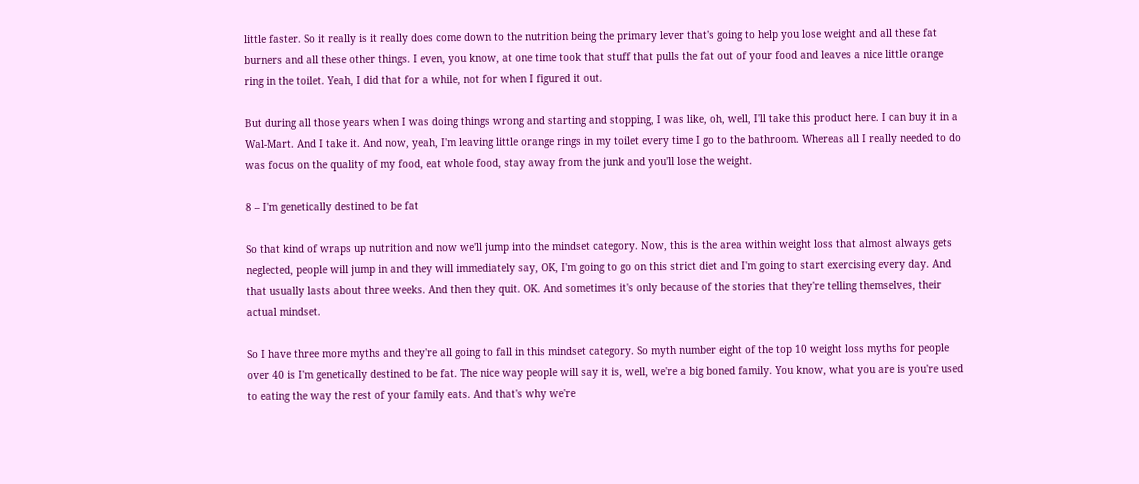little faster. So it really is it really does come down to the nutrition being the primary lever that's going to help you lose weight and all these fat burners and all these other things. I even, you know, at one time took that stuff that pulls the fat out of your food and leaves a nice little orange ring in the toilet. Yeah, I did that for a while, not for when I figured it out.

But during all those years when I was doing things wrong and starting and stopping, I was like, oh, well, I'll take this product here. I can buy it in a Wal-Mart. And I take it. And now, yeah, I'm leaving little orange rings in my toilet every time I go to the bathroom. Whereas all I really needed to do was focus on the quality of my food, eat whole food, stay away from the junk and you'll lose the weight.

8 – I'm genetically destined to be fat

So that kind of wraps up nutrition and now we'll jump into the mindset category. Now, this is the area within weight loss that almost always gets neglected, people will jump in and they will immediately say, OK, I'm going to go on this strict diet and I'm going to start exercising every day. And that usually lasts about three weeks. And then they quit. OK. And sometimes it's only because of the stories that they're telling themselves, their actual mindset.

So I have three more myths and they're all going to fall in this mindset category. So myth number eight of the top 10 weight loss myths for people over 40 is I'm genetically destined to be fat. The nice way people will say it is, well, we're a big boned family. You know, what you are is you're used to eating the way the rest of your family eats. And that's why we're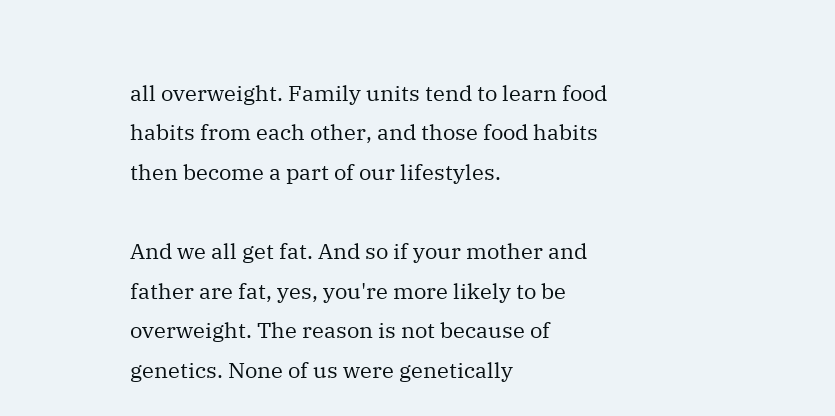all overweight. Family units tend to learn food habits from each other, and those food habits then become a part of our lifestyles.

And we all get fat. And so if your mother and father are fat, yes, you're more likely to be overweight. The reason is not because of genetics. None of us were genetically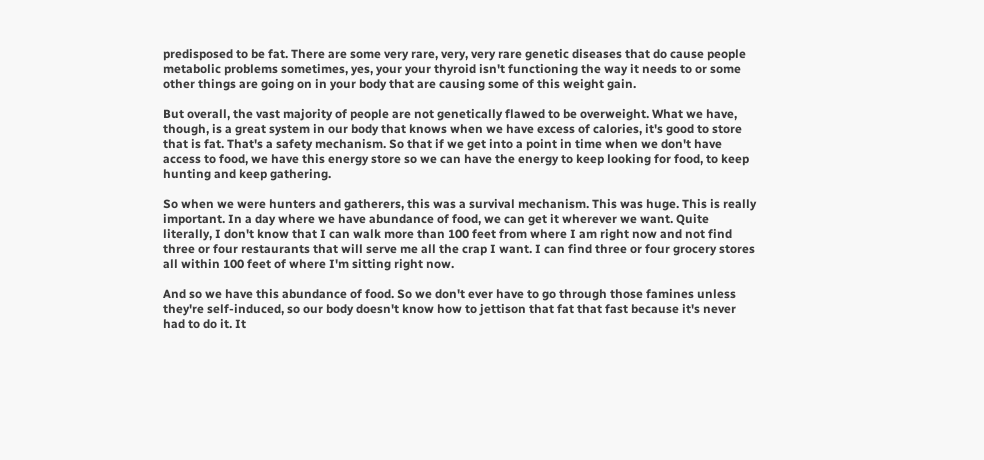predisposed to be fat. There are some very rare, very, very rare genetic diseases that do cause people metabolic problems sometimes, yes, your your thyroid isn't functioning the way it needs to or some other things are going on in your body that are causing some of this weight gain.

But overall, the vast majority of people are not genetically flawed to be overweight. What we have, though, is a great system in our body that knows when we have excess of calories, it's good to store that is fat. That's a safety mechanism. So that if we get into a point in time when we don't have access to food, we have this energy store so we can have the energy to keep looking for food, to keep hunting and keep gathering.

So when we were hunters and gatherers, this was a survival mechanism. This was huge. This is really important. In a day where we have abundance of food, we can get it wherever we want. Quite literally, I don't know that I can walk more than 100 feet from where I am right now and not find three or four restaurants that will serve me all the crap I want. I can find three or four grocery stores all within 100 feet of where I'm sitting right now.

And so we have this abundance of food. So we don't ever have to go through those famines unless they're self-induced, so our body doesn't know how to jettison that fat that fast because it's never had to do it. It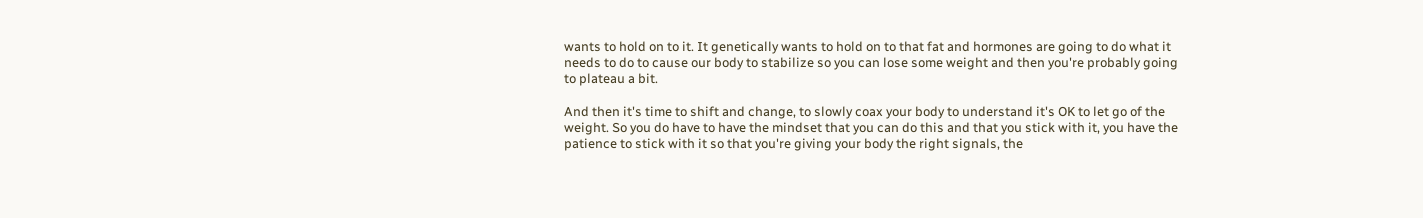wants to hold on to it. It genetically wants to hold on to that fat and hormones are going to do what it needs to do to cause our body to stabilize so you can lose some weight and then you're probably going to plateau a bit.

And then it's time to shift and change, to slowly coax your body to understand it's OK to let go of the weight. So you do have to have the mindset that you can do this and that you stick with it, you have the patience to stick with it so that you're giving your body the right signals, the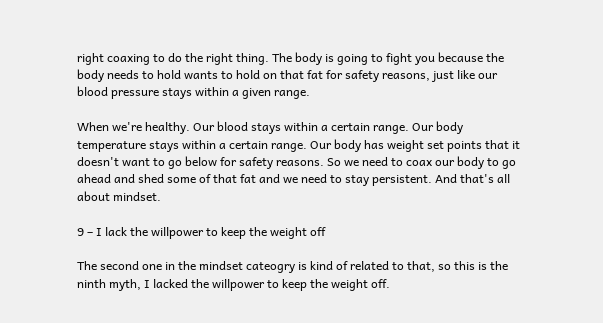right coaxing to do the right thing. The body is going to fight you because the body needs to hold wants to hold on that fat for safety reasons, just like our blood pressure stays within a given range.

When we're healthy. Our blood stays within a certain range. Our body temperature stays within a certain range. Our body has weight set points that it doesn't want to go below for safety reasons. So we need to coax our body to go ahead and shed some of that fat and we need to stay persistent. And that's all about mindset.

9 – I lack the willpower to keep the weight off

The second one in the mindset cateogry is kind of related to that, so this is the ninth myth, I lacked the willpower to keep the weight off.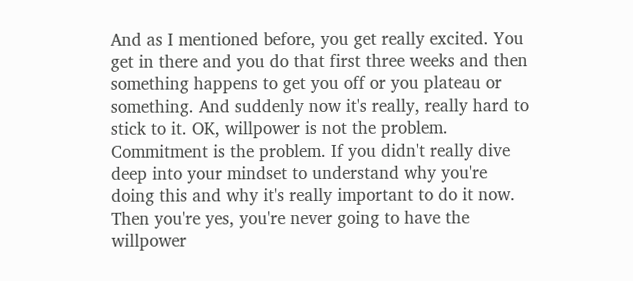And as I mentioned before, you get really excited. You get in there and you do that first three weeks and then something happens to get you off or you plateau or something. And suddenly now it's really, really hard to stick to it. OK, willpower is not the problem. Commitment is the problem. If you didn't really dive deep into your mindset to understand why you're doing this and why it's really important to do it now. Then you're yes, you're never going to have the willpower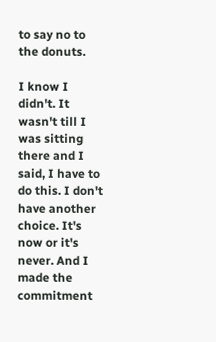to say no to the donuts.

I know I didn't. It wasn't till I was sitting there and I said, I have to do this. I don't have another choice. It's now or it's never. And I made the commitment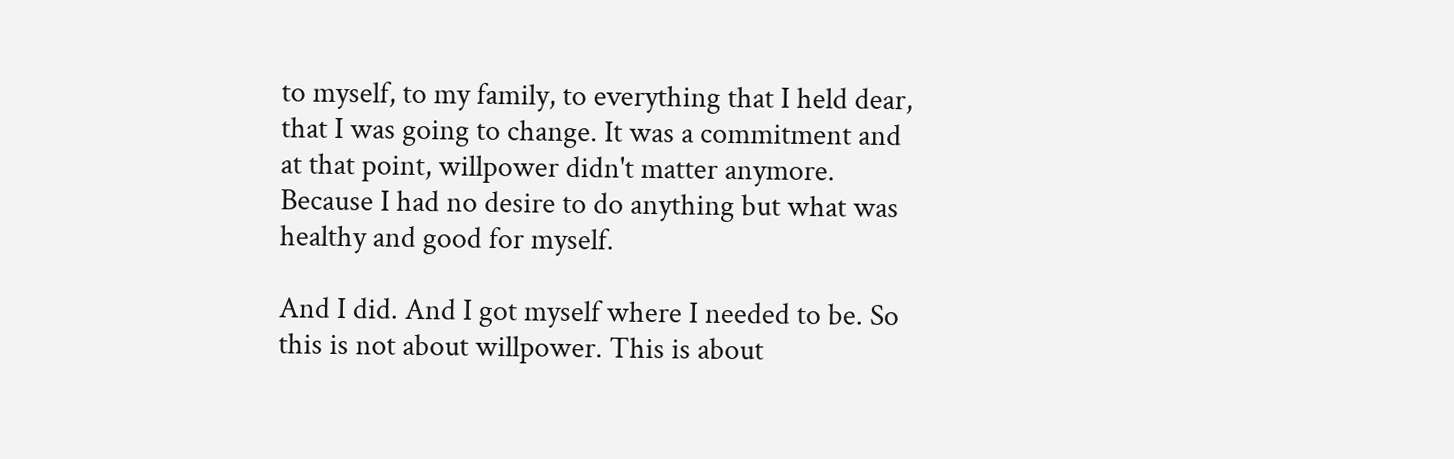to myself, to my family, to everything that I held dear, that I was going to change. It was a commitment and at that point, willpower didn't matter anymore. Because I had no desire to do anything but what was healthy and good for myself.

And I did. And I got myself where I needed to be. So this is not about willpower. This is about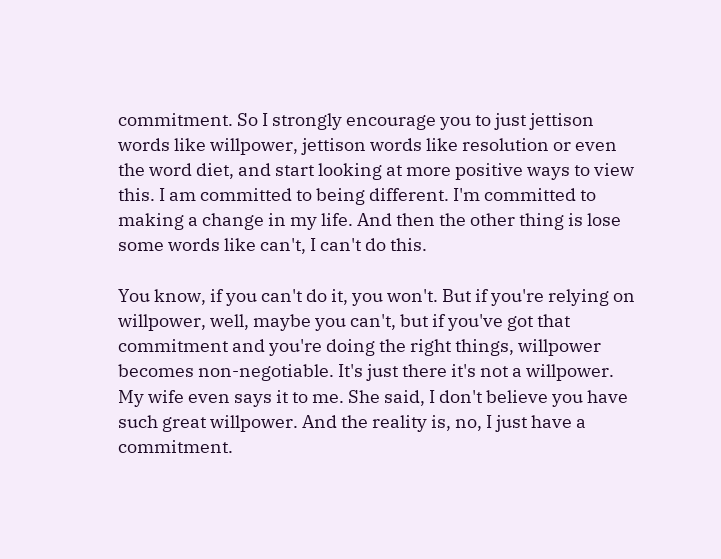commitment. So I strongly encourage you to just jettison words like willpower, jettison words like resolution or even the word diet, and start looking at more positive ways to view this. I am committed to being different. I'm committed to making a change in my life. And then the other thing is lose some words like can't, I can't do this.

You know, if you can't do it, you won't. But if you're relying on willpower, well, maybe you can't, but if you've got that commitment and you're doing the right things, willpower becomes non-negotiable. It's just there it's not a willpower. My wife even says it to me. She said, I don't believe you have such great willpower. And the reality is, no, I just have a commitment.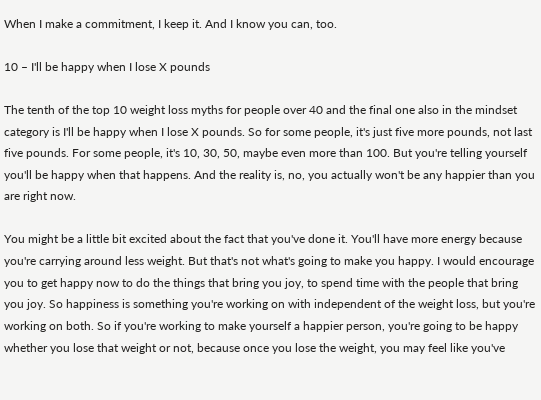When I make a commitment, I keep it. And I know you can, too.

10 – I'll be happy when I lose X pounds

The tenth of the top 10 weight loss myths for people over 40 and the final one also in the mindset category is I'll be happy when I lose X pounds. So for some people, it's just five more pounds, not last five pounds. For some people, it's 10, 30, 50, maybe even more than 100. But you're telling yourself you'll be happy when that happens. And the reality is, no, you actually won't be any happier than you are right now.

You might be a little bit excited about the fact that you've done it. You'll have more energy because you're carrying around less weight. But that's not what's going to make you happy. I would encourage you to get happy now to do the things that bring you joy, to spend time with the people that bring you joy. So happiness is something you're working on with independent of the weight loss, but you're working on both. So if you're working to make yourself a happier person, you're going to be happy whether you lose that weight or not, because once you lose the weight, you may feel like you've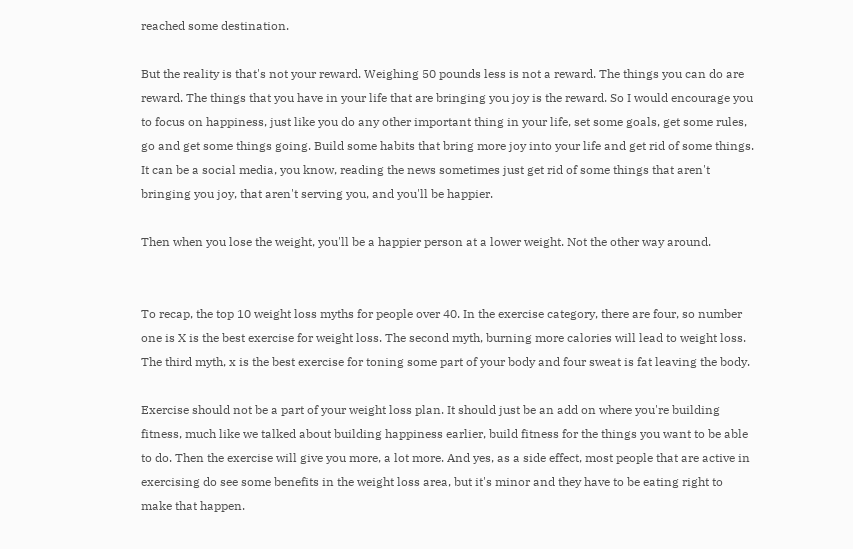reached some destination.

But the reality is that's not your reward. Weighing 50 pounds less is not a reward. The things you can do are reward. The things that you have in your life that are bringing you joy is the reward. So I would encourage you to focus on happiness, just like you do any other important thing in your life, set some goals, get some rules, go and get some things going. Build some habits that bring more joy into your life and get rid of some things. It can be a social media, you know, reading the news sometimes just get rid of some things that aren't bringing you joy, that aren't serving you, and you'll be happier.

Then when you lose the weight, you'll be a happier person at a lower weight. Not the other way around.


To recap, the top 10 weight loss myths for people over 40. In the exercise category, there are four, so number one is X is the best exercise for weight loss. The second myth, burning more calories will lead to weight loss. The third myth, x is the best exercise for toning some part of your body and four sweat is fat leaving the body.

Exercise should not be a part of your weight loss plan. It should just be an add on where you're building fitness, much like we talked about building happiness earlier, build fitness for the things you want to be able to do. Then the exercise will give you more, a lot more. And yes, as a side effect, most people that are active in exercising do see some benefits in the weight loss area, but it's minor and they have to be eating right to make that happen.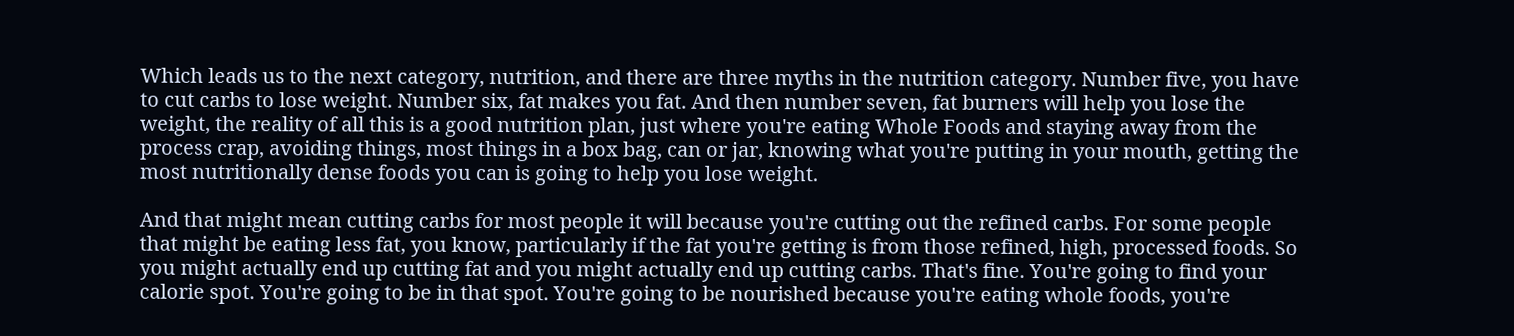Which leads us to the next category, nutrition, and there are three myths in the nutrition category. Number five, you have to cut carbs to lose weight. Number six, fat makes you fat. And then number seven, fat burners will help you lose the weight, the reality of all this is a good nutrition plan, just where you're eating Whole Foods and staying away from the process crap, avoiding things, most things in a box bag, can or jar, knowing what you're putting in your mouth, getting the most nutritionally dense foods you can is going to help you lose weight.

And that might mean cutting carbs for most people it will because you're cutting out the refined carbs. For some people that might be eating less fat, you know, particularly if the fat you're getting is from those refined, high, processed foods. So you might actually end up cutting fat and you might actually end up cutting carbs. That's fine. You're going to find your calorie spot. You're going to be in that spot. You're going to be nourished because you're eating whole foods, you're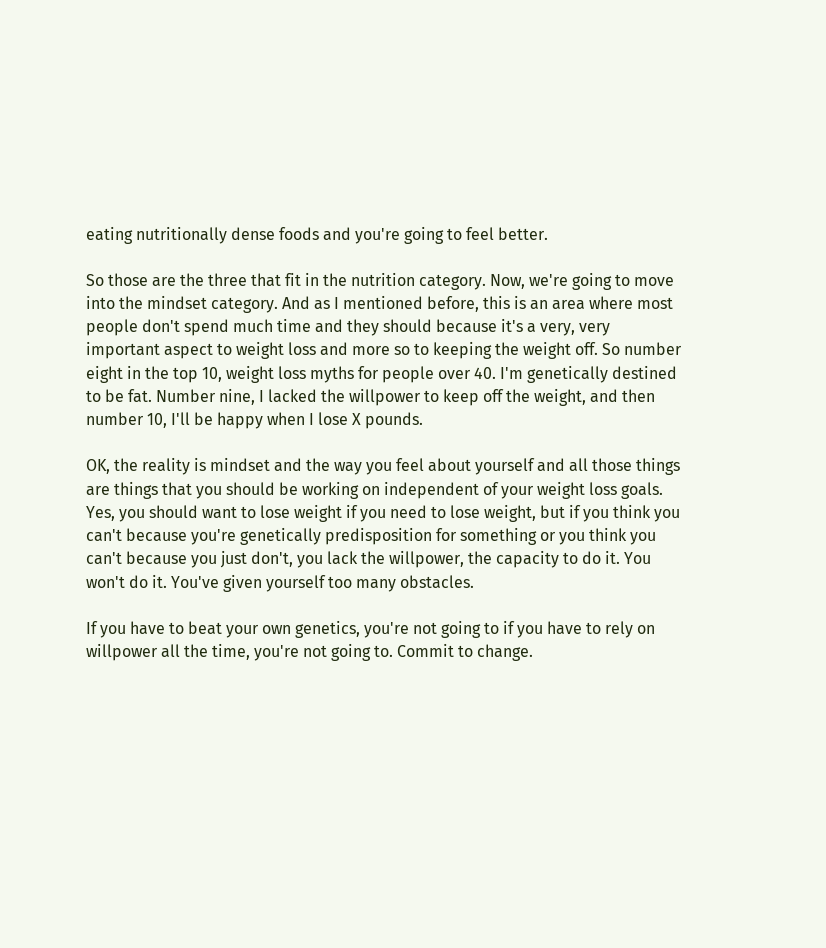eating nutritionally dense foods and you're going to feel better.

So those are the three that fit in the nutrition category. Now, we're going to move into the mindset category. And as I mentioned before, this is an area where most people don't spend much time and they should because it's a very, very important aspect to weight loss and more so to keeping the weight off. So number eight in the top 10, weight loss myths for people over 40. I'm genetically destined to be fat. Number nine, I lacked the willpower to keep off the weight, and then number 10, I'll be happy when I lose X pounds.

OK, the reality is mindset and the way you feel about yourself and all those things are things that you should be working on independent of your weight loss goals. Yes, you should want to lose weight if you need to lose weight, but if you think you can't because you're genetically predisposition for something or you think you can't because you just don't, you lack the willpower, the capacity to do it. You won't do it. You've given yourself too many obstacles.

If you have to beat your own genetics, you're not going to if you have to rely on willpower all the time, you're not going to. Commit to change.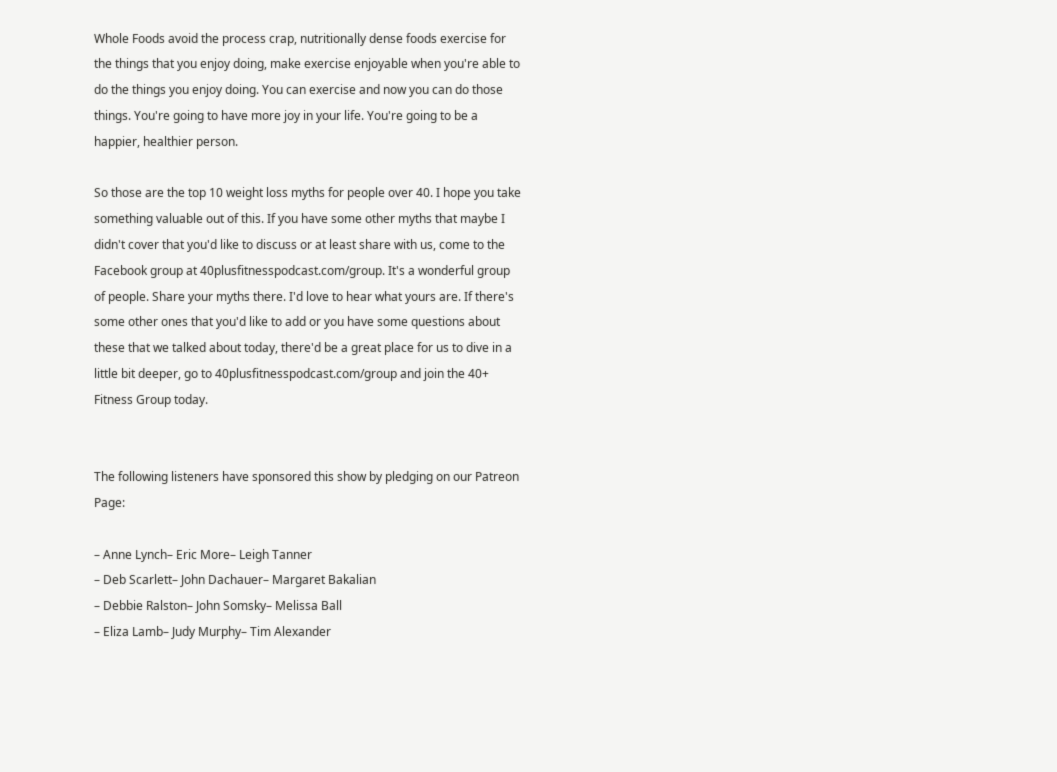Whole Foods avoid the process crap, nutritionally dense foods exercise for the things that you enjoy doing, make exercise enjoyable when you're able to do the things you enjoy doing. You can exercise and now you can do those things. You're going to have more joy in your life. You're going to be a happier, healthier person.

So those are the top 10 weight loss myths for people over 40. I hope you take something valuable out of this. If you have some other myths that maybe I didn't cover that you'd like to discuss or at least share with us, come to the Facebook group at 40plusfitnesspodcast.com/group. It's a wonderful group of people. Share your myths there. I'd love to hear what yours are. If there's some other ones that you'd like to add or you have some questions about these that we talked about today, there'd be a great place for us to dive in a little bit deeper, go to 40plusfitnesspodcast.com/group and join the 40+ Fitness Group today.


The following listeners have sponsored this show by pledging on our Patreon Page:

– Anne Lynch– Eric More– Leigh Tanner
– Deb Scarlett– John Dachauer– Margaret Bakalian
– Debbie Ralston– John Somsky– Melissa Ball
– Eliza Lamb– Judy Murphy– Tim Alexander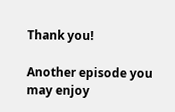Thank you!

Another episode you may enjoy